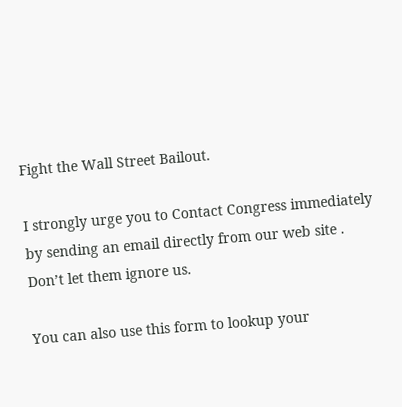Fight the Wall Street Bailout.

I strongly urge you to Contact Congress immediately by sending an email directly from our web site . Don’t let them ignore us.

You can also use this form to lookup your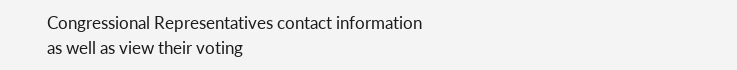Congressional Representatives contact information as well as view their voting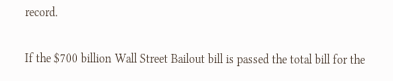record.

If the $700 billion Wall Street Bailout bill is passed the total bill for the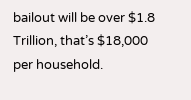bailout will be over $1.8 Trillion, that’s $18,000 per household.